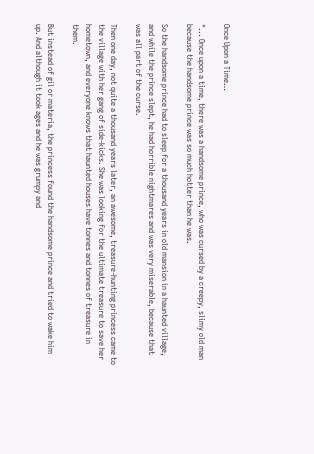Once Upon a Time…

"... Once upon a time, there was a handsome prince, who was cursed by a creepy, slimy old man because the handsome prince was so much hotter than he was.

So the handsome prince had to sleep for a thousand years in old mansion in a haunted village, and while the prince slept, he had horrible nightmares and was very miserable, because that was all part of the curse.

Then one day, not quite a thousand years later, an awesome, treasure-hunting princess came to the village with her gang of side-kicks. She was looking for the ultimate treasure to save her hometown, and everyone knows that haunted houses have tonnes and tonnes of treasure in them.

But instead of gil or materia, the princess found the handsome prince and tried to wake him up. And although it took ages and he was grumpy and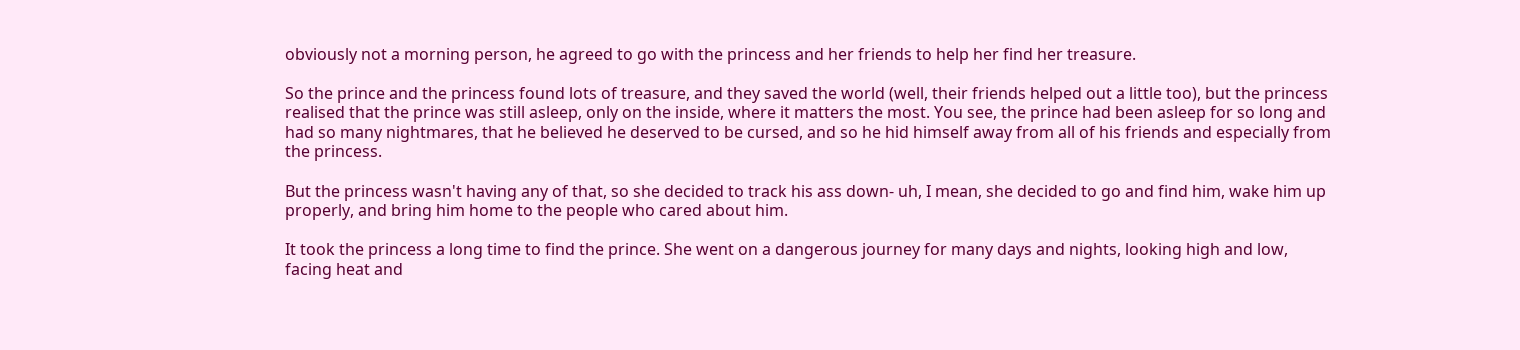obviously not a morning person, he agreed to go with the princess and her friends to help her find her treasure.

So the prince and the princess found lots of treasure, and they saved the world (well, their friends helped out a little too), but the princess realised that the prince was still asleep, only on the inside, where it matters the most. You see, the prince had been asleep for so long and had so many nightmares, that he believed he deserved to be cursed, and so he hid himself away from all of his friends and especially from the princess.

But the princess wasn't having any of that, so she decided to track his ass down- uh, I mean, she decided to go and find him, wake him up properly, and bring him home to the people who cared about him.

It took the princess a long time to find the prince. She went on a dangerous journey for many days and nights, looking high and low, facing heat and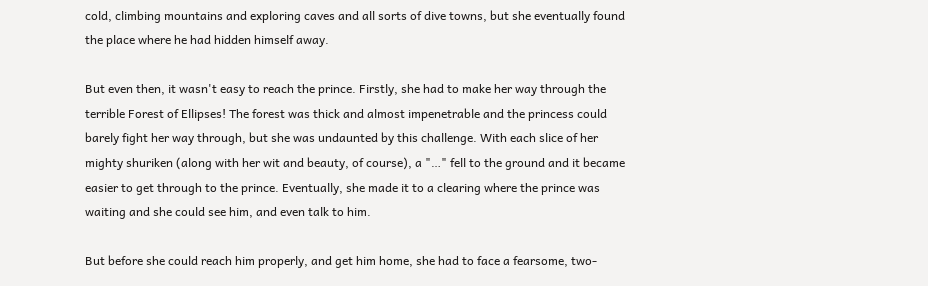cold, climbing mountains and exploring caves and all sorts of dive towns, but she eventually found the place where he had hidden himself away.

But even then, it wasn't easy to reach the prince. Firstly, she had to make her way through the terrible Forest of Ellipses! The forest was thick and almost impenetrable and the princess could barely fight her way through, but she was undaunted by this challenge. With each slice of her mighty shuriken (along with her wit and beauty, of course), a "…" fell to the ground and it became easier to get through to the prince. Eventually, she made it to a clearing where the prince was waiting and she could see him, and even talk to him.

But before she could reach him properly, and get him home, she had to face a fearsome, two-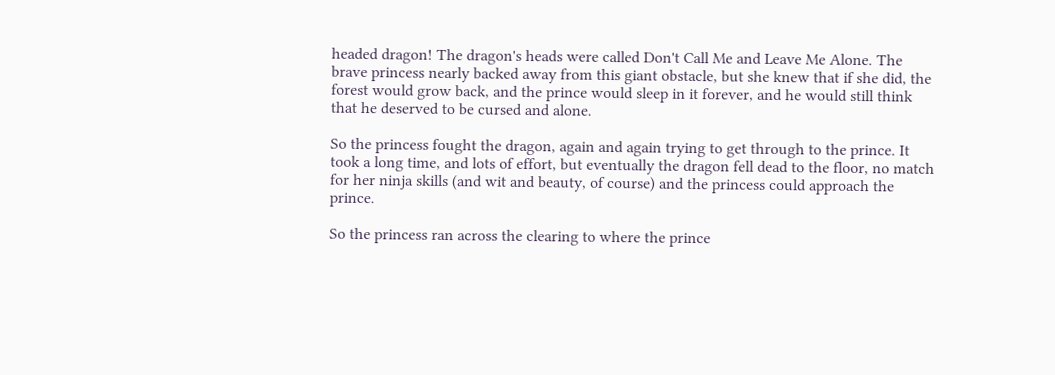headed dragon! The dragon's heads were called Don't Call Me and Leave Me Alone. The brave princess nearly backed away from this giant obstacle, but she knew that if she did, the forest would grow back, and the prince would sleep in it forever, and he would still think that he deserved to be cursed and alone.

So the princess fought the dragon, again and again trying to get through to the prince. It took a long time, and lots of effort, but eventually the dragon fell dead to the floor, no match for her ninja skills (and wit and beauty, of course) and the princess could approach the prince.

So the princess ran across the clearing to where the prince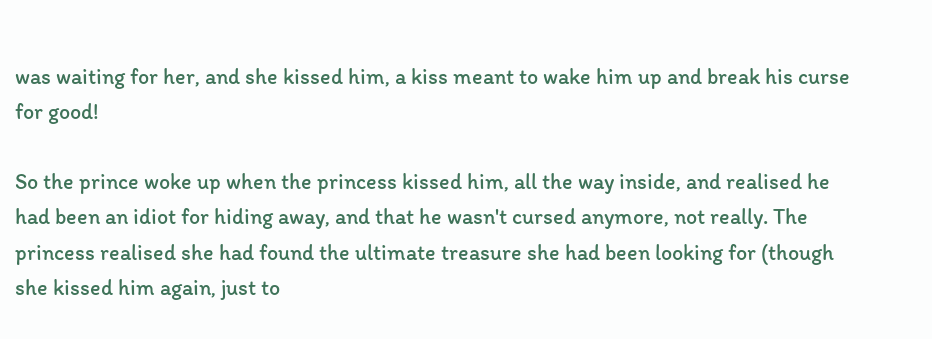was waiting for her, and she kissed him, a kiss meant to wake him up and break his curse for good!

So the prince woke up when the princess kissed him, all the way inside, and realised he had been an idiot for hiding away, and that he wasn't cursed anymore, not really. The princess realised she had found the ultimate treasure she had been looking for (though she kissed him again, just to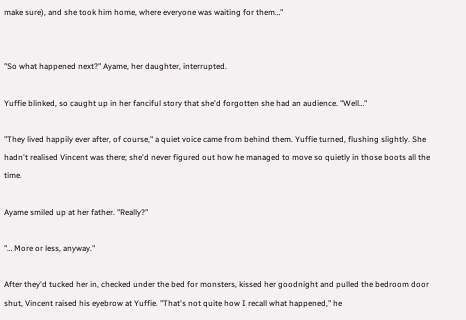make sure), and she took him home, where everyone was waiting for them…"


"So what happened next?" Ayame, her daughter, interrupted.

Yuffie blinked, so caught up in her fanciful story that she'd forgotten she had an audience. "Well…"

"They lived happily ever after, of course," a quiet voice came from behind them. Yuffie turned, flushing slightly. She hadn't realised Vincent was there; she'd never figured out how he managed to move so quietly in those boots all the time.

Ayame smiled up at her father. "Really?"

"… More or less, anyway."

After they'd tucked her in, checked under the bed for monsters, kissed her goodnight and pulled the bedroom door shut, Vincent raised his eyebrow at Yuffie. "That's not quite how I recall what happened," he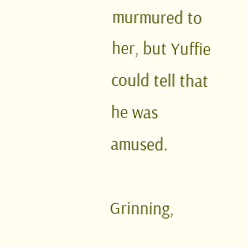murmured to her, but Yuffie could tell that he was amused.

Grinning,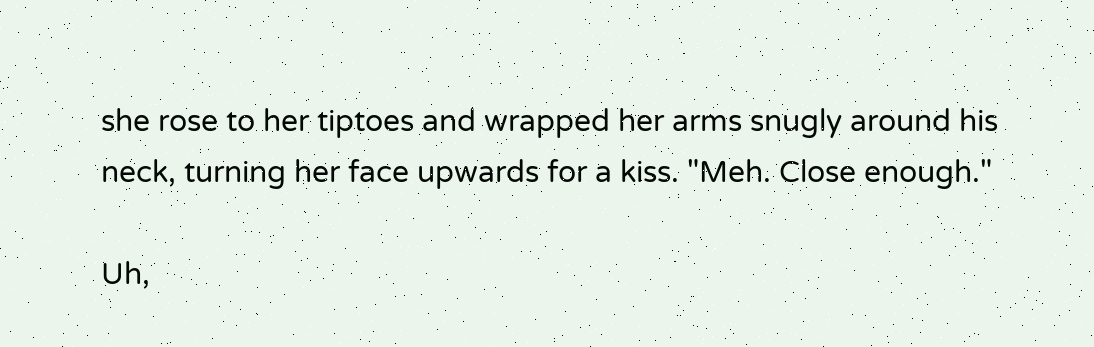she rose to her tiptoes and wrapped her arms snugly around his neck, turning her face upwards for a kiss. "Meh. Close enough."

Uh,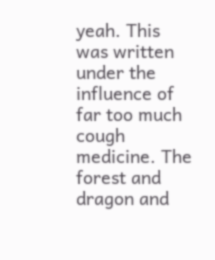yeah. This was written under the influence of far too much cough medicine. The forest and dragon and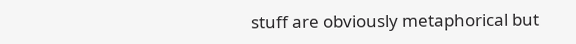stuff are obviously metaphorical but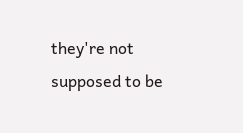they're not supposed to be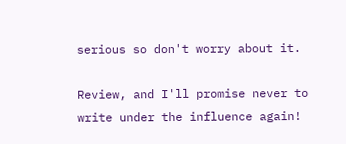serious so don't worry about it.

Review, and I'll promise never to write under the influence again!